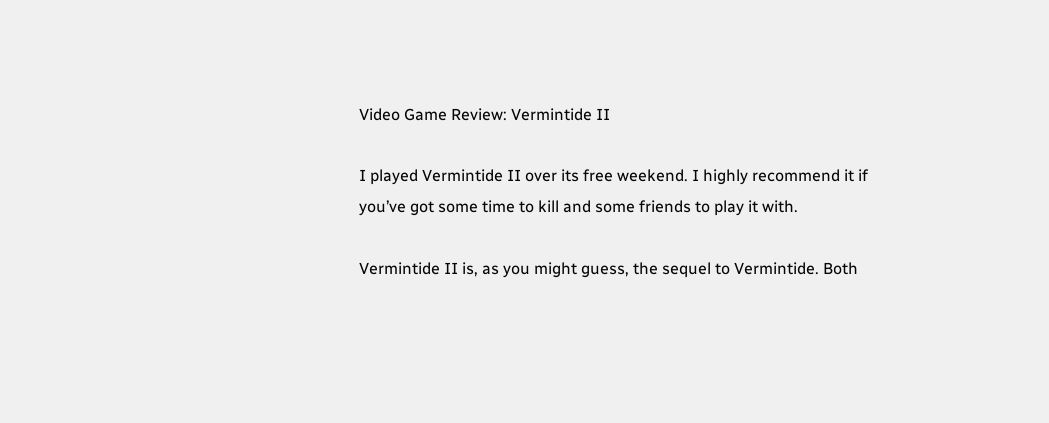Video Game Review: Vermintide II

I played Vermintide II over its free weekend. I highly recommend it if you’ve got some time to kill and some friends to play it with.

Vermintide II is, as you might guess, the sequel to Vermintide. Both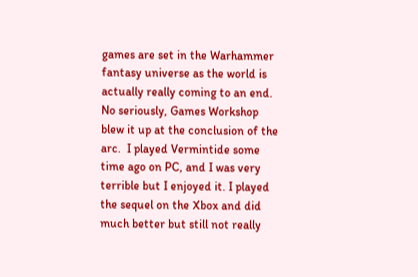games are set in the Warhammer fantasy universe as the world is actually really coming to an end. No seriously, Games Workshop blew it up at the conclusion of the arc.  I played Vermintide some time ago on PC, and I was very terrible but I enjoyed it. I played the sequel on the Xbox and did much better but still not really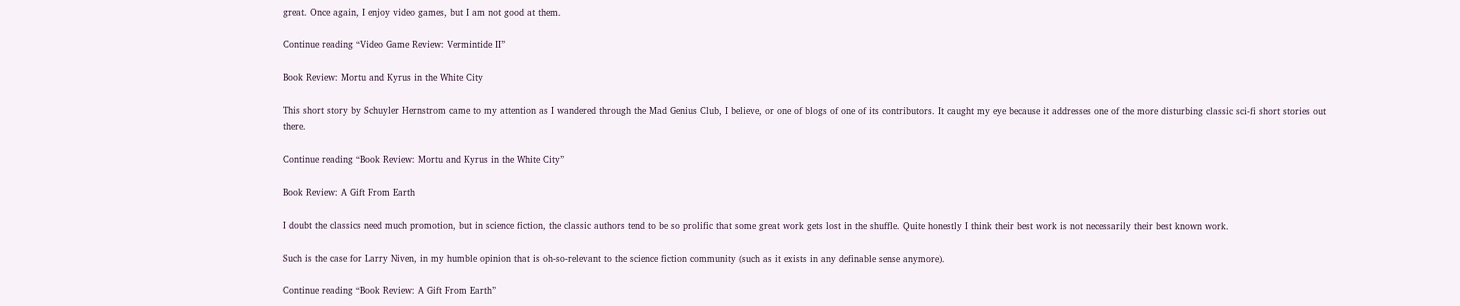great. Once again, I enjoy video games, but I am not good at them.

Continue reading “Video Game Review: Vermintide II”

Book Review: Mortu and Kyrus in the White City

This short story by Schuyler Hernstrom came to my attention as I wandered through the Mad Genius Club, I believe, or one of blogs of one of its contributors. It caught my eye because it addresses one of the more disturbing classic sci-fi short stories out there.

Continue reading “Book Review: Mortu and Kyrus in the White City”

Book Review: A Gift From Earth

I doubt the classics need much promotion, but in science fiction, the classic authors tend to be so prolific that some great work gets lost in the shuffle. Quite honestly I think their best work is not necessarily their best known work.

Such is the case for Larry Niven, in my humble opinion that is oh-so-relevant to the science fiction community (such as it exists in any definable sense anymore).

Continue reading “Book Review: A Gift From Earth”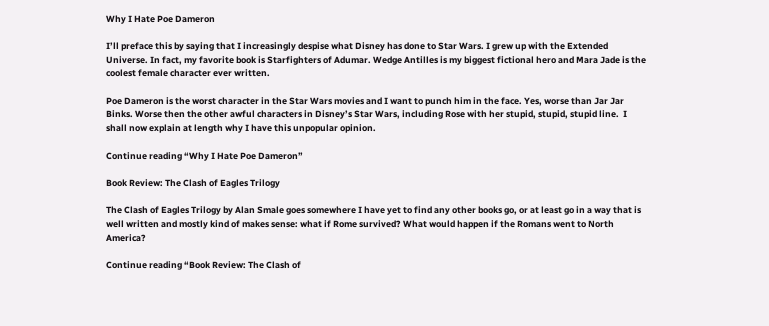Why I Hate Poe Dameron

I’ll preface this by saying that I increasingly despise what Disney has done to Star Wars. I grew up with the Extended Universe. In fact, my favorite book is Starfighters of Adumar. Wedge Antilles is my biggest fictional hero and Mara Jade is the coolest female character ever written.

Poe Dameron is the worst character in the Star Wars movies and I want to punch him in the face. Yes, worse than Jar Jar Binks. Worse then the other awful characters in Disney’s Star Wars, including Rose with her stupid, stupid, stupid line.  I shall now explain at length why I have this unpopular opinion.

Continue reading “Why I Hate Poe Dameron”

Book Review: The Clash of Eagles Trilogy

The Clash of Eagles Trilogy by Alan Smale goes somewhere I have yet to find any other books go, or at least go in a way that is well written and mostly kind of makes sense: what if Rome survived? What would happen if the Romans went to North America?

Continue reading “Book Review: The Clash of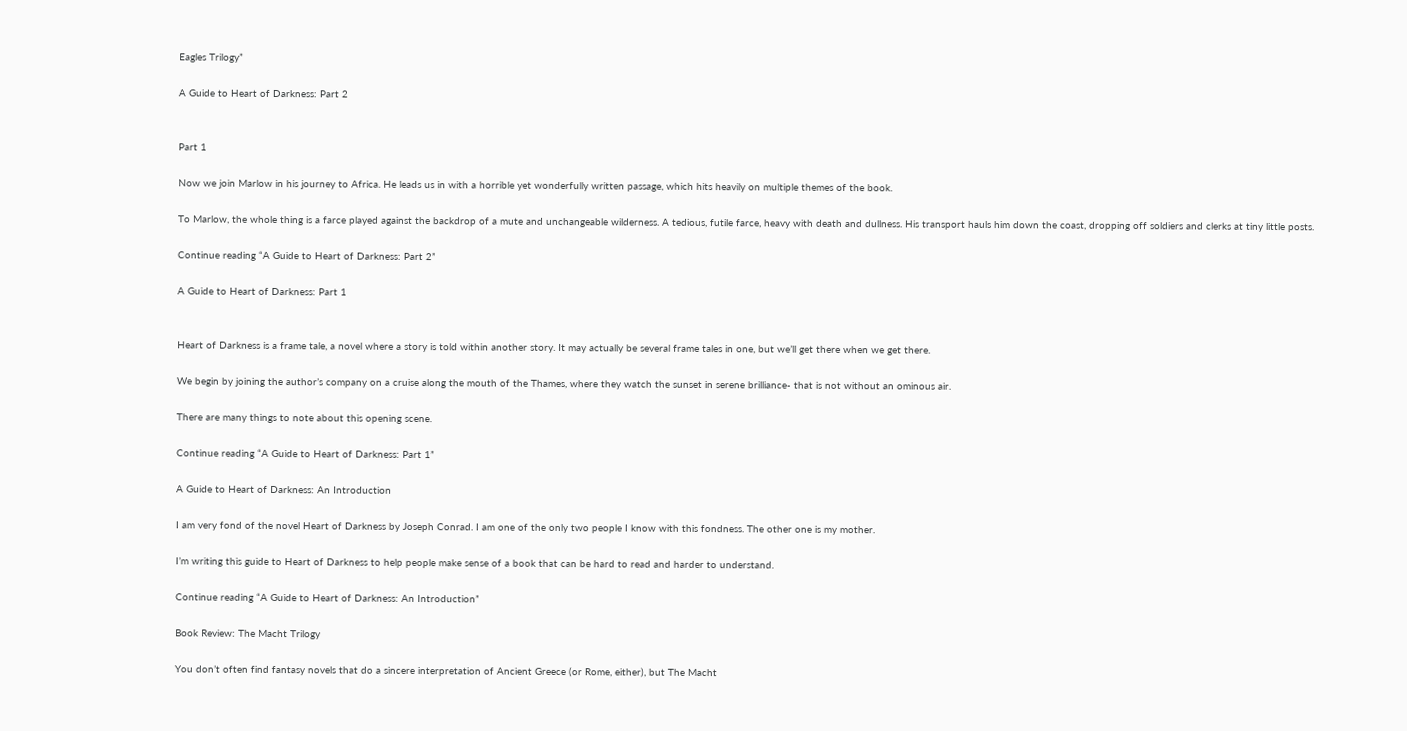Eagles Trilogy”

A Guide to Heart of Darkness: Part 2


Part 1

Now we join Marlow in his journey to Africa. He leads us in with a horrible yet wonderfully written passage, which hits heavily on multiple themes of the book.

To Marlow, the whole thing is a farce played against the backdrop of a mute and unchangeable wilderness. A tedious, futile farce, heavy with death and dullness. His transport hauls him down the coast, dropping off soldiers and clerks at tiny little posts.

Continue reading “A Guide to Heart of Darkness: Part 2”

A Guide to Heart of Darkness: Part 1


Heart of Darkness is a frame tale, a novel where a story is told within another story. It may actually be several frame tales in one, but we’ll get there when we get there.

We begin by joining the author’s company on a cruise along the mouth of the Thames, where they watch the sunset in serene brilliance- that is not without an ominous air.

There are many things to note about this opening scene.

Continue reading “A Guide to Heart of Darkness: Part 1”

A Guide to Heart of Darkness: An Introduction

I am very fond of the novel Heart of Darkness by Joseph Conrad. I am one of the only two people I know with this fondness. The other one is my mother.

I’m writing this guide to Heart of Darkness to help people make sense of a book that can be hard to read and harder to understand.

Continue reading “A Guide to Heart of Darkness: An Introduction”

Book Review: The Macht Trilogy

You don’t often find fantasy novels that do a sincere interpretation of Ancient Greece (or Rome, either), but The Macht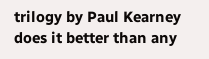trilogy by Paul Kearney does it better than any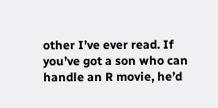other I’ve ever read. If you’ve got a son who can handle an R movie, he’d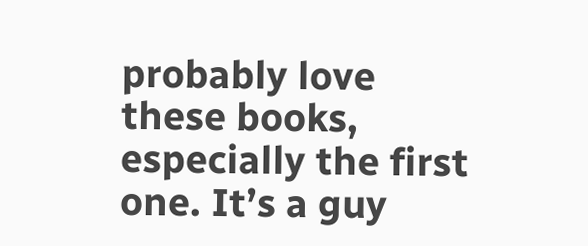probably love these books, especially the first one. It’s a guy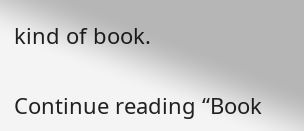kind of book.

Continue reading “Book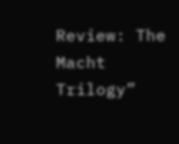Review: The Macht Trilogy”